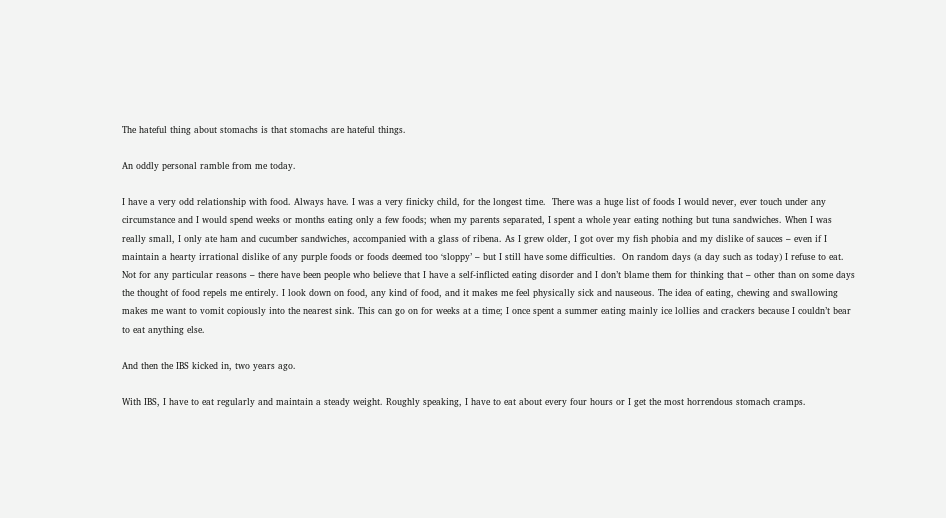The hateful thing about stomachs is that stomachs are hateful things.

An oddly personal ramble from me today.

I have a very odd relationship with food. Always have. I was a very finicky child, for the longest time.  There was a huge list of foods I would never, ever touch under any circumstance and I would spend weeks or months eating only a few foods; when my parents separated, I spent a whole year eating nothing but tuna sandwiches. When I was really small, I only ate ham and cucumber sandwiches, accompanied with a glass of ribena. As I grew older, I got over my fish phobia and my dislike of sauces – even if I maintain a hearty irrational dislike of any purple foods or foods deemed too ‘sloppy’ – but I still have some difficulties.  On random days (a day such as today) I refuse to eat.  Not for any particular reasons – there have been people who believe that I have a self-inflicted eating disorder and I don’t blame them for thinking that – other than on some days the thought of food repels me entirely. I look down on food, any kind of food, and it makes me feel physically sick and nauseous. The idea of eating, chewing and swallowing makes me want to vomit copiously into the nearest sink. This can go on for weeks at a time; I once spent a summer eating mainly ice lollies and crackers because I couldn’t bear to eat anything else.

And then the IBS kicked in, two years ago.

With IBS, I have to eat regularly and maintain a steady weight. Roughly speaking, I have to eat about every four hours or I get the most horrendous stomach cramps.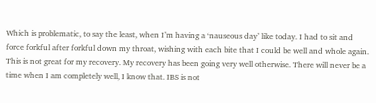Which is problematic, to say the least, when I’m having a ‘nauseous day’ like today. I had to sit and force forkful after forkful down my throat, wishing with each bite that I could be well and whole again. This is not great for my recovery. My recovery has been going very well otherwise. There will never be a time when I am completely well, I know that. IBS is not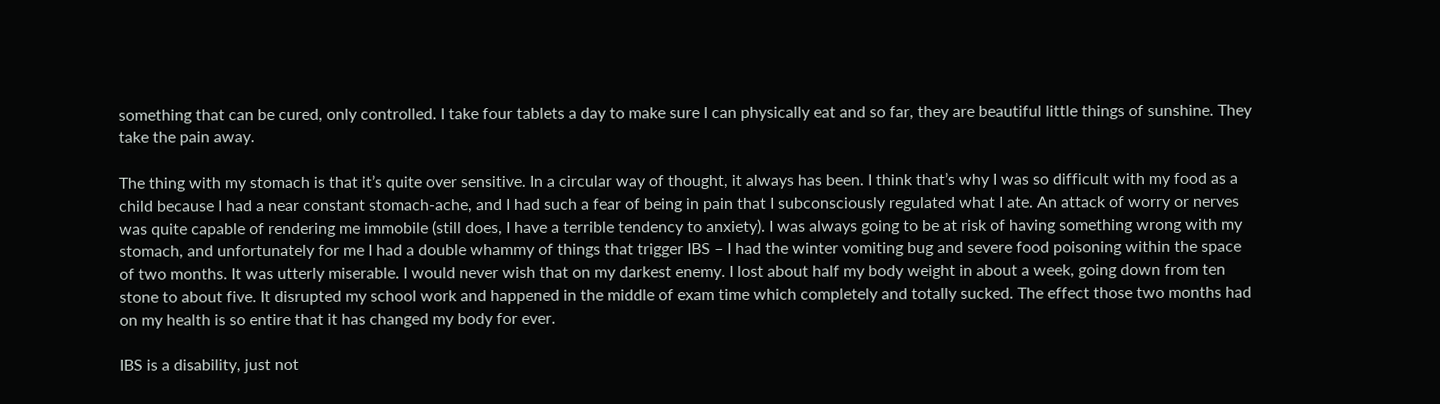something that can be cured, only controlled. I take four tablets a day to make sure I can physically eat and so far, they are beautiful little things of sunshine. They take the pain away.

The thing with my stomach is that it’s quite over sensitive. In a circular way of thought, it always has been. I think that’s why I was so difficult with my food as a child because I had a near constant stomach-ache, and I had such a fear of being in pain that I subconsciously regulated what I ate. An attack of worry or nerves was quite capable of rendering me immobile (still does, I have a terrible tendency to anxiety). I was always going to be at risk of having something wrong with my stomach, and unfortunately for me I had a double whammy of things that trigger IBS – I had the winter vomiting bug and severe food poisoning within the space of two months. It was utterly miserable. I would never wish that on my darkest enemy. I lost about half my body weight in about a week, going down from ten stone to about five. It disrupted my school work and happened in the middle of exam time which completely and totally sucked. The effect those two months had on my health is so entire that it has changed my body for ever.

IBS is a disability, just not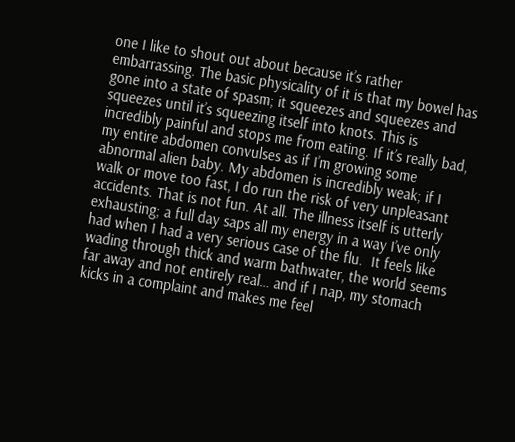one I like to shout out about because it’s rather embarrassing. The basic physicality of it is that my bowel has gone into a state of spasm; it squeezes and squeezes and squeezes until it’s squeezing itself into knots. This is incredibly painful and stops me from eating. If it’s really bad, my entire abdomen convulses as if I’m growing some abnormal alien baby. My abdomen is incredibly weak; if I walk or move too fast, I do run the risk of very unpleasant accidents. That is not fun. At all. The illness itself is utterly exhausting; a full day saps all my energy in a way I’ve only had when I had a very serious case of the flu.  It feels like wading through thick and warm bathwater, the world seems far away and not entirely real… and if I nap, my stomach kicks in a complaint and makes me feel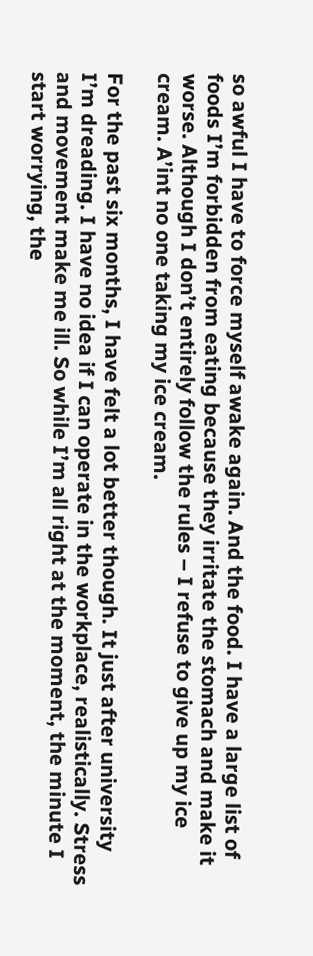so awful I have to force myself awake again. And the food. I have a large list of foods I’m forbidden from eating because they irritate the stomach and make it worse. Although I don’t entirely follow the rules – I refuse to give up my ice cream. A’int no one taking my ice cream.

For the past six months, I have felt a lot better though. It just after university I’m dreading. I have no idea if I can operate in the workplace, realistically. Stress and movement make me ill. So while I’m all right at the moment, the minute I start worrying, the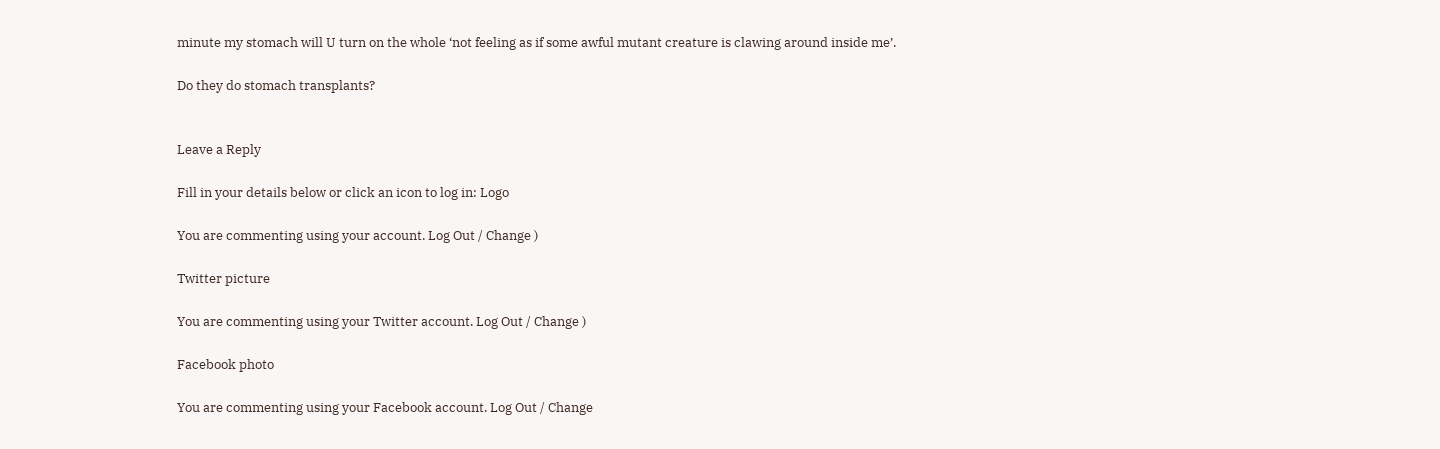minute my stomach will U turn on the whole ‘not feeling as if some awful mutant creature is clawing around inside me’.

Do they do stomach transplants?


Leave a Reply

Fill in your details below or click an icon to log in: Logo

You are commenting using your account. Log Out / Change )

Twitter picture

You are commenting using your Twitter account. Log Out / Change )

Facebook photo

You are commenting using your Facebook account. Log Out / Change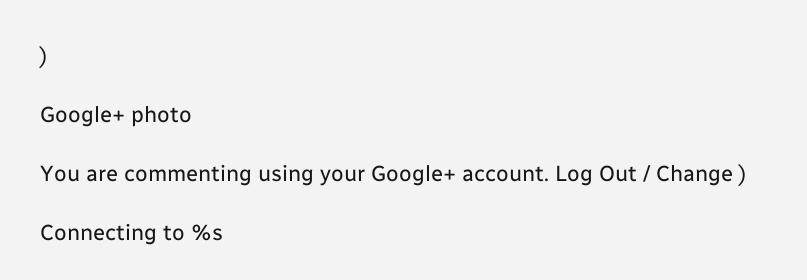)

Google+ photo

You are commenting using your Google+ account. Log Out / Change )

Connecting to %s